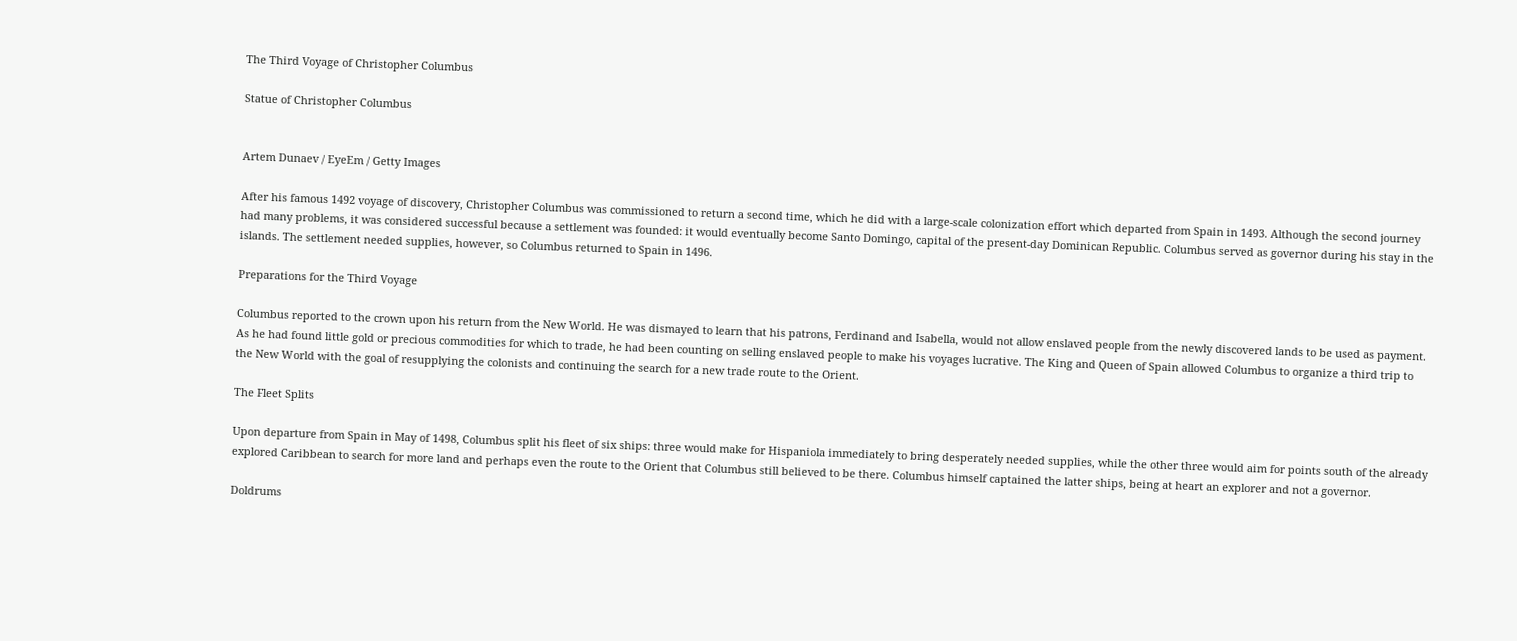The Third Voyage of Christopher Columbus

Statue of Christopher Columbus


Artem Dunaev / EyeEm / Getty Images

After his famous 1492 voyage of discovery, Christopher Columbus was commissioned to return a second time, which he did with a large-scale colonization effort which departed from Spain in 1493. Although the second journey had many problems, it was considered successful because a settlement was founded: it would eventually become Santo Domingo, capital of the present-day Dominican Republic. Columbus served as governor during his stay in the islands. The settlement needed supplies, however, so Columbus returned to Spain in 1496.

Preparations for the Third Voyage

Columbus reported to the crown upon his return from the New World. He was dismayed to learn that his patrons, Ferdinand and Isabella, would not allow enslaved people from the newly discovered lands to be used as payment. As he had found little gold or precious commodities for which to trade, he had been counting on selling enslaved people to make his voyages lucrative. The King and Queen of Spain allowed Columbus to organize a third trip to the New World with the goal of resupplying the colonists and continuing the search for a new trade route to the Orient.

The Fleet Splits

Upon departure from Spain in May of 1498, Columbus split his fleet of six ships: three would make for Hispaniola immediately to bring desperately needed supplies, while the other three would aim for points south of the already explored Caribbean to search for more land and perhaps even the route to the Orient that Columbus still believed to be there. Columbus himself captained the latter ships, being at heart an explorer and not a governor.

Doldrums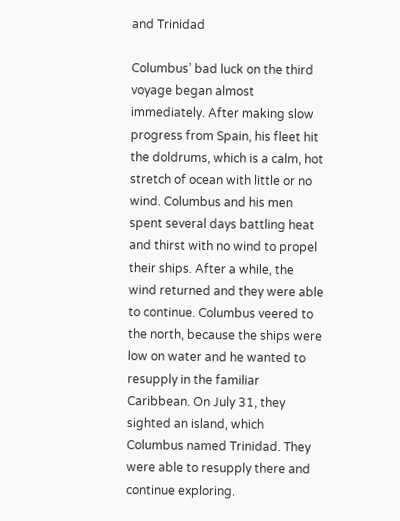and Trinidad

Columbus’ bad luck on the third voyage began almost immediately. After making slow progress from Spain, his fleet hit the doldrums, which is a calm, hot stretch of ocean with little or no wind. Columbus and his men spent several days battling heat and thirst with no wind to propel their ships. After a while, the wind returned and they were able to continue. Columbus veered to the north, because the ships were low on water and he wanted to resupply in the familiar Caribbean. On July 31, they sighted an island, which Columbus named Trinidad. They were able to resupply there and continue exploring.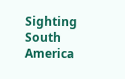Sighting South America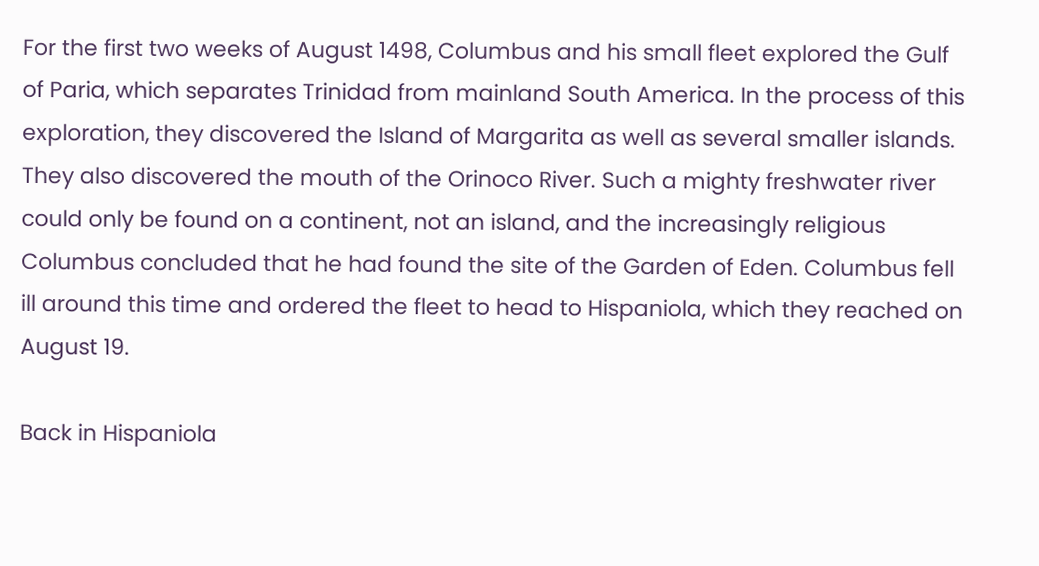For the first two weeks of August 1498, Columbus and his small fleet explored the Gulf of Paria, which separates Trinidad from mainland South America. In the process of this exploration, they discovered the Island of Margarita as well as several smaller islands. They also discovered the mouth of the Orinoco River. Such a mighty freshwater river could only be found on a continent, not an island, and the increasingly religious Columbus concluded that he had found the site of the Garden of Eden. Columbus fell ill around this time and ordered the fleet to head to Hispaniola, which they reached on August 19.

Back in Hispaniola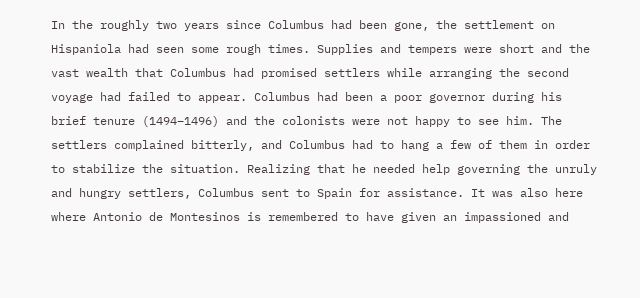In the roughly two years since Columbus had been gone, the settlement on Hispaniola had seen some rough times. Supplies and tempers were short and the vast wealth that Columbus had promised settlers while arranging the second voyage had failed to appear. Columbus had been a poor governor during his brief tenure (1494–1496) and the colonists were not happy to see him. The settlers complained bitterly, and Columbus had to hang a few of them in order to stabilize the situation. Realizing that he needed help governing the unruly and hungry settlers, Columbus sent to Spain for assistance. It was also here where Antonio de Montesinos is remembered to have given an impassioned and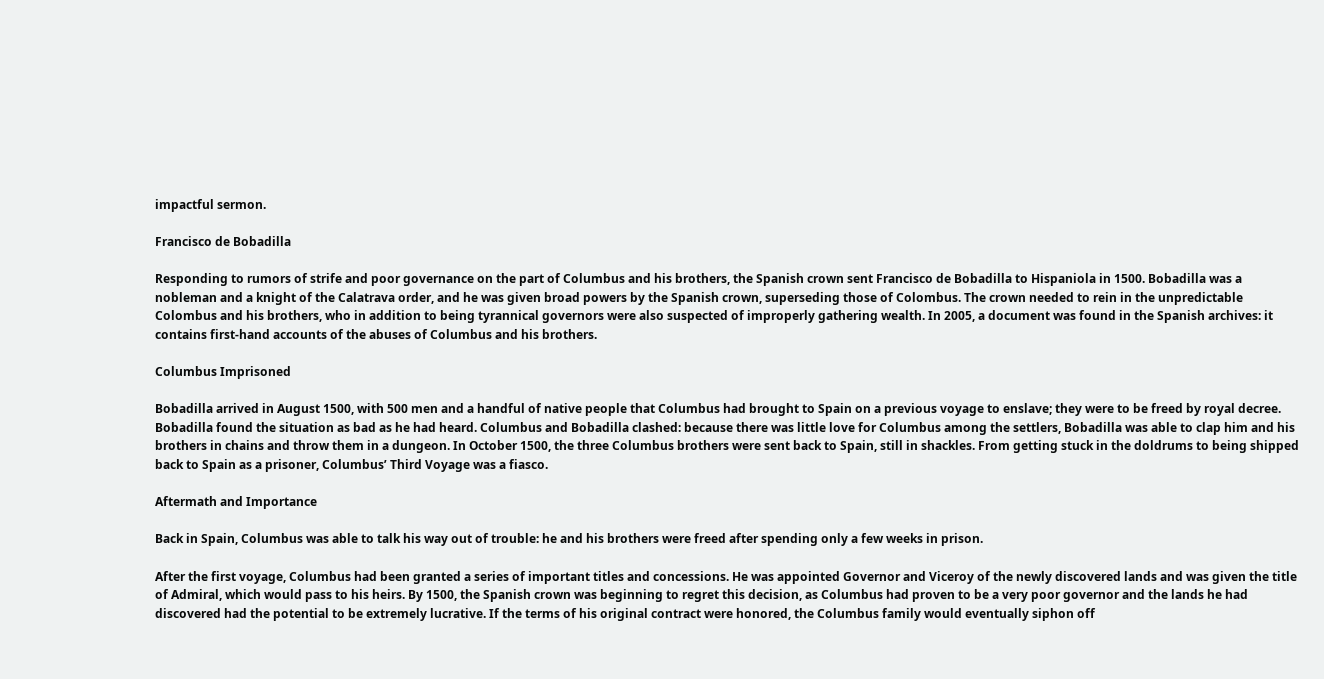impactful sermon.

Francisco de Bobadilla

Responding to rumors of strife and poor governance on the part of Columbus and his brothers, the Spanish crown sent Francisco de Bobadilla to Hispaniola in 1500. Bobadilla was a nobleman and a knight of the Calatrava order, and he was given broad powers by the Spanish crown, superseding those of Colombus. The crown needed to rein in the unpredictable Colombus and his brothers, who in addition to being tyrannical governors were also suspected of improperly gathering wealth. In 2005, a document was found in the Spanish archives: it contains first-hand accounts of the abuses of Columbus and his brothers.

Columbus Imprisoned

Bobadilla arrived in August 1500, with 500 men and a handful of native people that Columbus had brought to Spain on a previous voyage to enslave; they were to be freed by royal decree. Bobadilla found the situation as bad as he had heard. Columbus and Bobadilla clashed: because there was little love for Columbus among the settlers, Bobadilla was able to clap him and his brothers in chains and throw them in a dungeon. In October 1500, the three Columbus brothers were sent back to Spain, still in shackles. From getting stuck in the doldrums to being shipped back to Spain as a prisoner, Columbus’ Third Voyage was a fiasco.

Aftermath and Importance

Back in Spain, Columbus was able to talk his way out of trouble: he and his brothers were freed after spending only a few weeks in prison.

After the first voyage, Columbus had been granted a series of important titles and concessions. He was appointed Governor and Viceroy of the newly discovered lands and was given the title of Admiral, which would pass to his heirs. By 1500, the Spanish crown was beginning to regret this decision, as Columbus had proven to be a very poor governor and the lands he had discovered had the potential to be extremely lucrative. If the terms of his original contract were honored, the Columbus family would eventually siphon off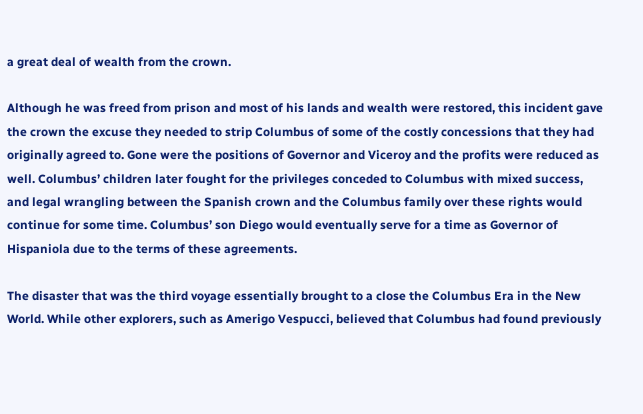a great deal of wealth from the crown.

Although he was freed from prison and most of his lands and wealth were restored, this incident gave the crown the excuse they needed to strip Columbus of some of the costly concessions that they had originally agreed to. Gone were the positions of Governor and Viceroy and the profits were reduced as well. Columbus’ children later fought for the privileges conceded to Columbus with mixed success, and legal wrangling between the Spanish crown and the Columbus family over these rights would continue for some time. Columbus’ son Diego would eventually serve for a time as Governor of Hispaniola due to the terms of these agreements.

The disaster that was the third voyage essentially brought to a close the Columbus Era in the New World. While other explorers, such as Amerigo Vespucci, believed that Columbus had found previously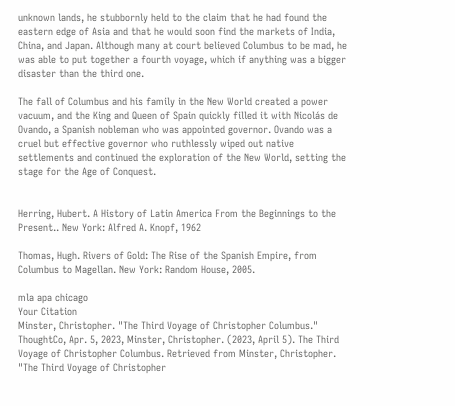unknown lands, he stubbornly held to the claim that he had found the eastern edge of Asia and that he would soon find the markets of India, China, and Japan. Although many at court believed Columbus to be mad, he was able to put together a fourth voyage, which if anything was a bigger disaster than the third one.

The fall of Columbus and his family in the New World created a power vacuum, and the King and Queen of Spain quickly filled it with Nicolás de Ovando, a Spanish nobleman who was appointed governor. Ovando was a cruel but effective governor who ruthlessly wiped out native settlements and continued the exploration of the New World, setting the stage for the Age of Conquest.


Herring, Hubert. A History of Latin America From the Beginnings to the Present.. New York: Alfred A. Knopf, 1962

Thomas, Hugh. Rivers of Gold: The Rise of the Spanish Empire, from Columbus to Magellan. New York: Random House, 2005.

mla apa chicago
Your Citation
Minster, Christopher. "The Third Voyage of Christopher Columbus." ThoughtCo, Apr. 5, 2023, Minster, Christopher. (2023, April 5). The Third Voyage of Christopher Columbus. Retrieved from Minster, Christopher. "The Third Voyage of Christopher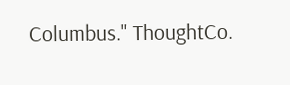Columbus." ThoughtCo.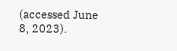(accessed June 8, 2023).